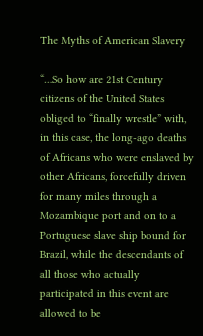The Myths of American Slavery

“…So how are 21st Century citizens of the United States obliged to “finally wrestle” with, in this case, the long-ago deaths of Africans who were enslaved by other Africans, forcefully driven for many miles through a Mozambique port and on to a Portuguese slave ship bound for Brazil, while the descendants of all those who actually participated in this event are allowed to be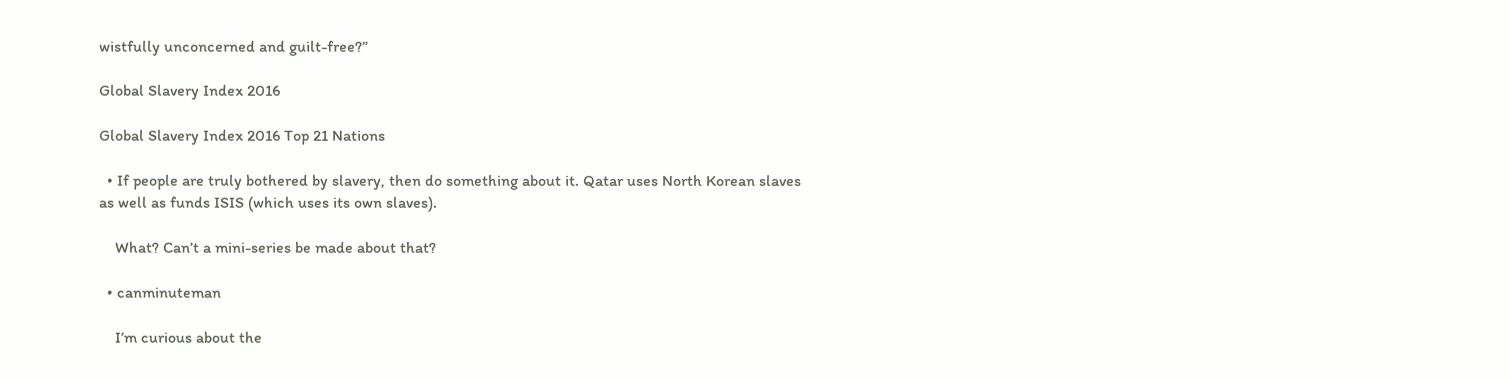wistfully unconcerned and guilt-free?”

Global Slavery Index 2016

Global Slavery Index 2016 Top 21 Nations

  • If people are truly bothered by slavery, then do something about it. Qatar uses North Korean slaves as well as funds ISIS (which uses its own slaves).

    What? Can’t a mini-series be made about that?

  • canminuteman

    I’m curious about the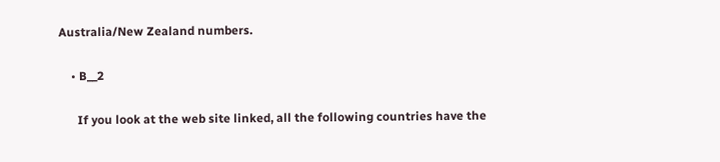Australia/New Zealand numbers.

    • B__2

      If you look at the web site linked, all the following countries have the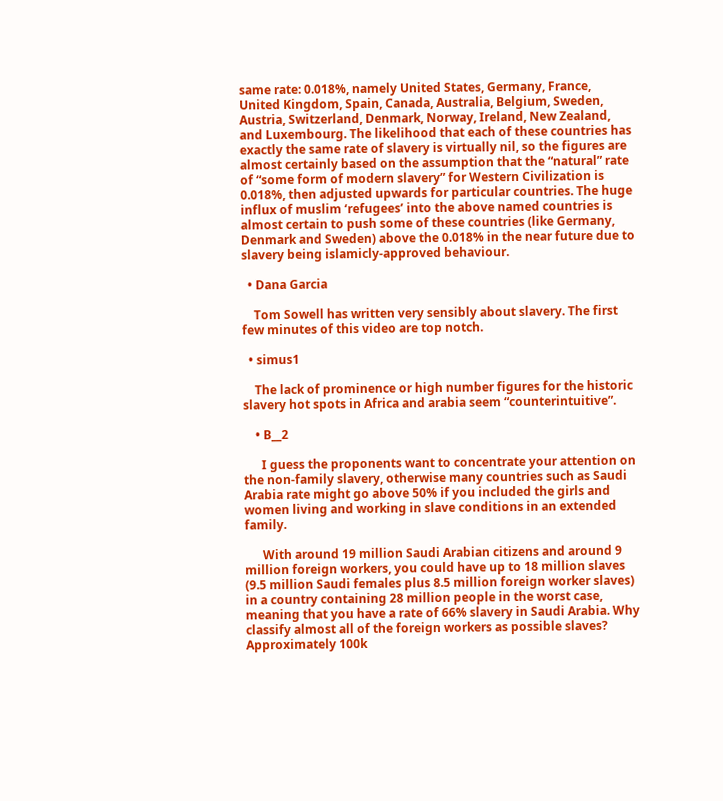same rate: 0.018%, namely United States, Germany, France, United Kingdom, Spain, Canada, Australia, Belgium, Sweden, Austria, Switzerland, Denmark, Norway, Ireland, New Zealand, and Luxembourg. The likelihood that each of these countries has exactly the same rate of slavery is virtually nil, so the figures are almost certainly based on the assumption that the “natural” rate of “some form of modern slavery” for Western Civilization is 0.018%, then adjusted upwards for particular countries. The huge influx of muslim ‘refugees’ into the above named countries is almost certain to push some of these countries (like Germany, Denmark and Sweden) above the 0.018% in the near future due to slavery being islamicly-approved behaviour.

  • Dana Garcia

    Tom Sowell has written very sensibly about slavery. The first few minutes of this video are top notch.

  • simus1

    The lack of prominence or high number figures for the historic slavery hot spots in Africa and arabia seem “counterintuitive”.

    • B__2

      I guess the proponents want to concentrate your attention on the non-family slavery, otherwise many countries such as Saudi Arabia rate might go above 50% if you included the girls and women living and working in slave conditions in an extended family.

      With around 19 million Saudi Arabian citizens and around 9 million foreign workers, you could have up to 18 million slaves (9.5 million Saudi females plus 8.5 million foreign worker slaves) in a country containing 28 million people in the worst case, meaning that you have a rate of 66% slavery in Saudi Arabia. Why classify almost all of the foreign workers as possible slaves? Approximately 100k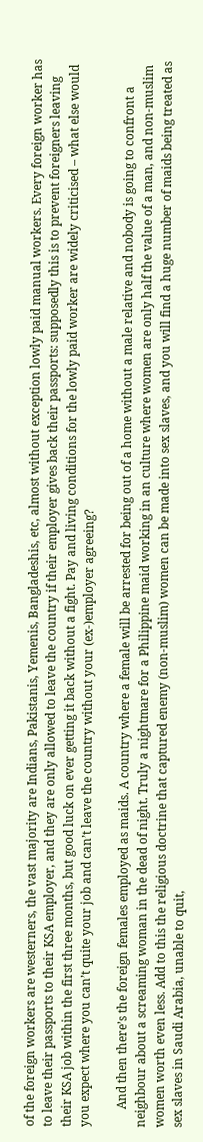of the foreign workers are westerners, the vast majority are Indians, Pakistanis, Yemenis, Bangladeshis, etc, almost without exception lowly paid manual workers. Every foreign worker has to leave their passports to their KSA employer, and they are only allowed to leave the country if their employer gives back their passports: supposedly this is to prevent foreigners leaving their KSA job within the first three months, but good luck on ever getting it back without a fight. Pay and living conditions for the lowly paid worker are widely criticised – what else would you expect where you can’t quite your job and can’t leave the country without your (ex-)employer agreeing?

      And then there’s the foreign females employed as maids. A country where a female will be arrested for being out of a home without a male relative and nobody is going to confront a neighbour about a screaming woman in the dead of night. Truly a nightmare for a Philippine maid working in an culture where women are only half the value of a man, and non-muslim women worth even less. Add to this the religious doctrine that captured enemy (non-muslim) women can be made into sex slaves, and you will find a huge number of maids being treated as sex slaves in Saudi Arabia, unable to quit,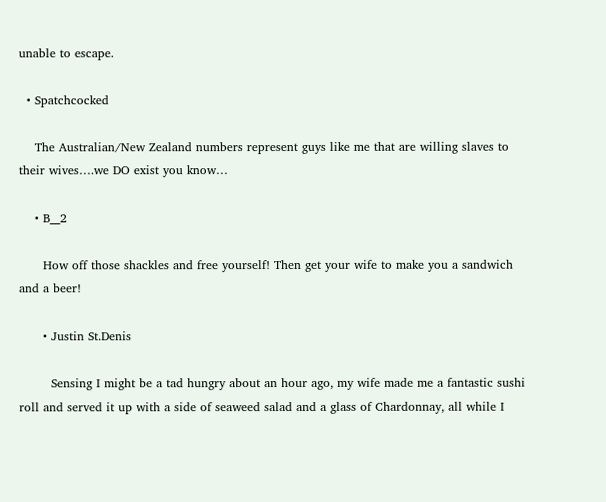unable to escape.

  • Spatchcocked

    The Australian/New Zealand numbers represent guys like me that are willing slaves to their wives….we DO exist you know…

    • B__2

      How off those shackles and free yourself! Then get your wife to make you a sandwich and a beer!

      • Justin St.Denis

        Sensing I might be a tad hungry about an hour ago, my wife made me a fantastic sushi roll and served it up with a side of seaweed salad and a glass of Chardonnay, all while I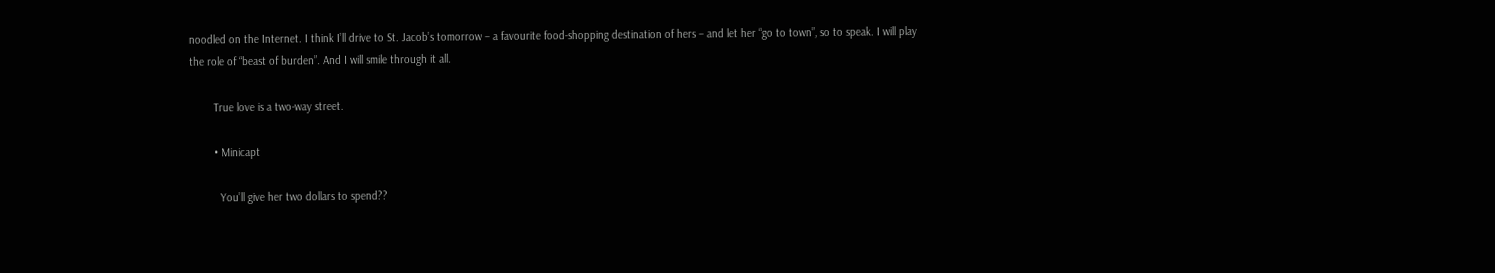noodled on the Internet. I think I’ll drive to St. Jacob’s tomorrow – a favourite food-shopping destination of hers – and let her “go to town”, so to speak. I will play the role of “beast of burden”. And I will smile through it all.

        True love is a two-way street.

        • Minicapt

          You’ll give her two dollars to spend??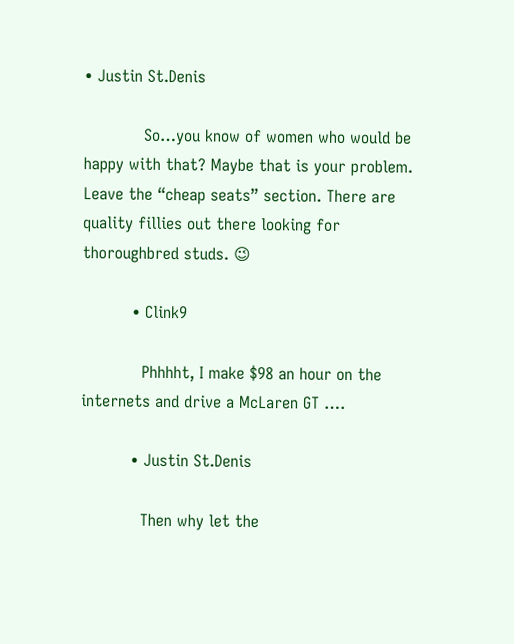• Justin St.Denis

            So…you know of women who would be happy with that? Maybe that is your problem. Leave the “cheap seats” section. There are quality fillies out there looking for thoroughbred studs. 😉

          • Clink9

            Phhhht, I make $98 an hour on the internets and drive a McLaren GT ….

          • Justin St.Denis

            Then why let the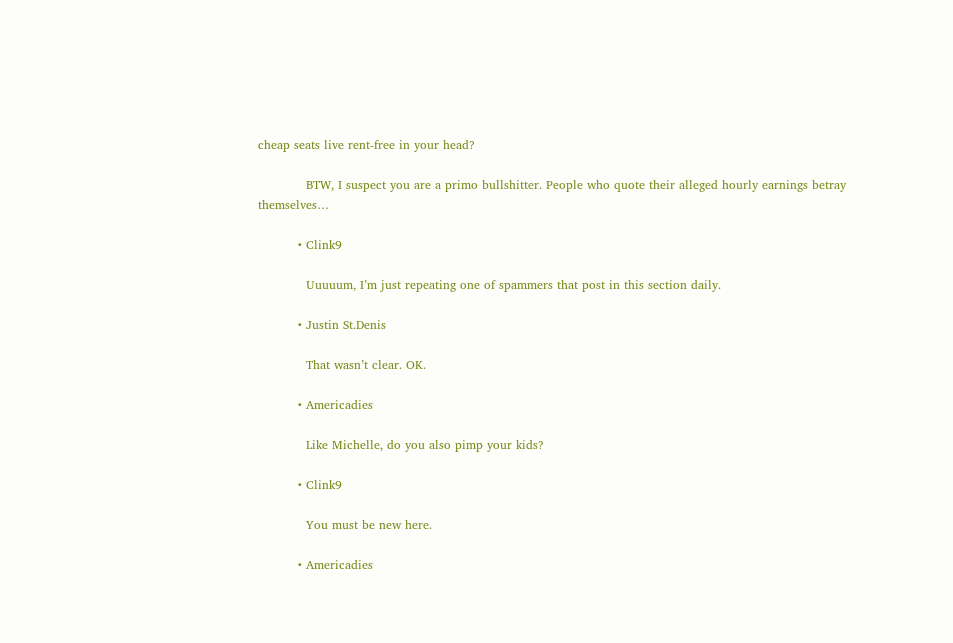cheap seats live rent-free in your head?

            BTW, I suspect you are a primo bullshitter. People who quote their alleged hourly earnings betray themselves…

          • Clink9

            Uuuuum, I’m just repeating one of spammers that post in this section daily.

          • Justin St.Denis

            That wasn’t clear. OK.

          • Americadies

            Like Michelle, do you also pimp your kids?

          • Clink9

            You must be new here.

          • Americadies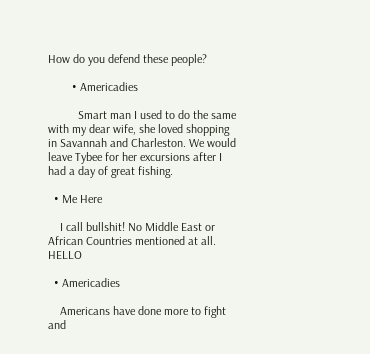How do you defend these people?

        • Americadies

          Smart man I used to do the same with my dear wife, she loved shopping in Savannah and Charleston. We would leave Tybee for her excursions after I had a day of great fishing.

  • Me Here

    I call bullshit! No Middle East or African Countries mentioned at all. HELLO

  • Americadies

    Americans have done more to fight and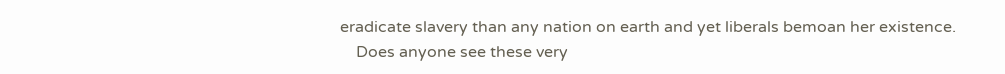eradicate slavery than any nation on earth and yet liberals bemoan her existence.
    Does anyone see these very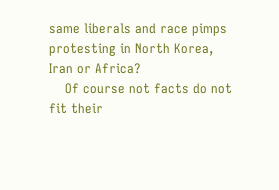same liberals and race pimps protesting in North Korea, Iran or Africa?
    Of course not facts do not fit their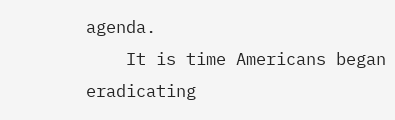agenda.
    It is time Americans began eradicating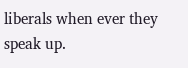liberals when ever they speak up.